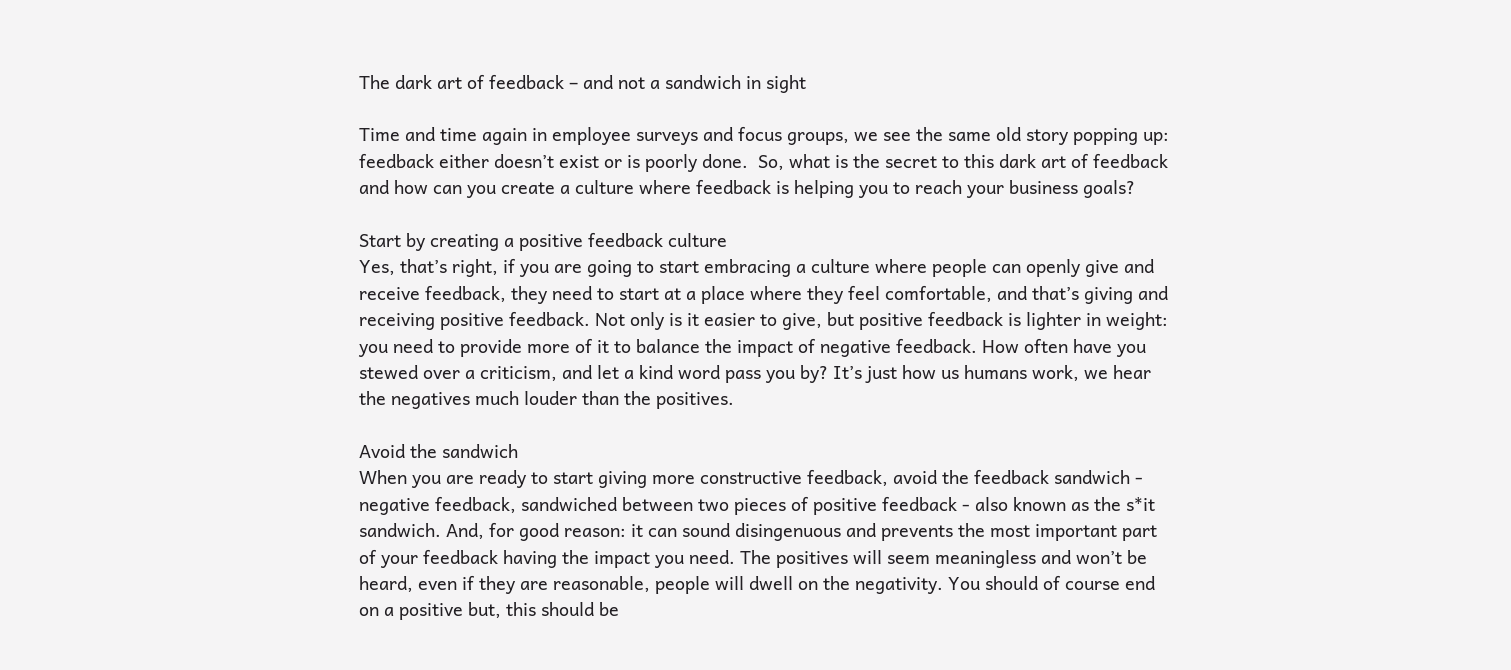The dark art of feedback – and not a sandwich in sight

Time and time again in employee surveys and focus groups, we see the same old story popping up: feedback either doesn’t exist or is poorly done.  So, what is the secret to this dark art of feedback and how can you create a culture where feedback is helping you to reach your business goals?

Start by creating a positive feedback culture
Yes, that’s right, if you are going to start embracing a culture where people can openly give and receive feedback, they need to start at a place where they feel comfortable, and that’s giving and receiving positive feedback. Not only is it easier to give, but positive feedback is lighter in weight: you need to provide more of it to balance the impact of negative feedback. How often have you stewed over a criticism, and let a kind word pass you by? It’s just how us humans work, we hear the negatives much louder than the positives.

Avoid the sandwich
When you are ready to start giving more constructive feedback, avoid the feedback sandwich - negative feedback, sandwiched between two pieces of positive feedback - also known as the s*it sandwich. And, for good reason: it can sound disingenuous and prevents the most important part of your feedback having the impact you need. The positives will seem meaningless and won’t be heard, even if they are reasonable, people will dwell on the negativity. You should of course end on a positive but, this should be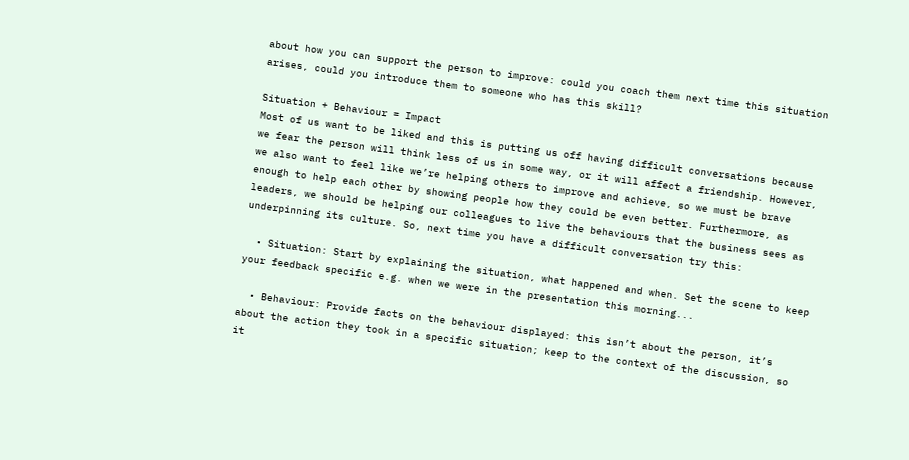about how you can support the person to improve: could you coach them next time this situation arises, could you introduce them to someone who has this skill?

Situation + Behaviour = Impact
Most of us want to be liked and this is putting us off having difficult conversations because we fear the person will think less of us in some way, or it will affect a friendship. However, we also want to feel like we’re helping others to improve and achieve, so we must be brave enough to help each other by showing people how they could be even better. Furthermore, as leaders, we should be helping our colleagues to live the behaviours that the business sees as underpinning its culture. So, next time you have a difficult conversation try this:

  • Situation: Start by explaining the situation, what happened and when. Set the scene to keep your feedback specific e.g. when we were in the presentation this morning...

  • Behaviour: Provide facts on the behaviour displayed: this isn’t about the person, it’s about the action they took in a specific situation; keep to the context of the discussion, so it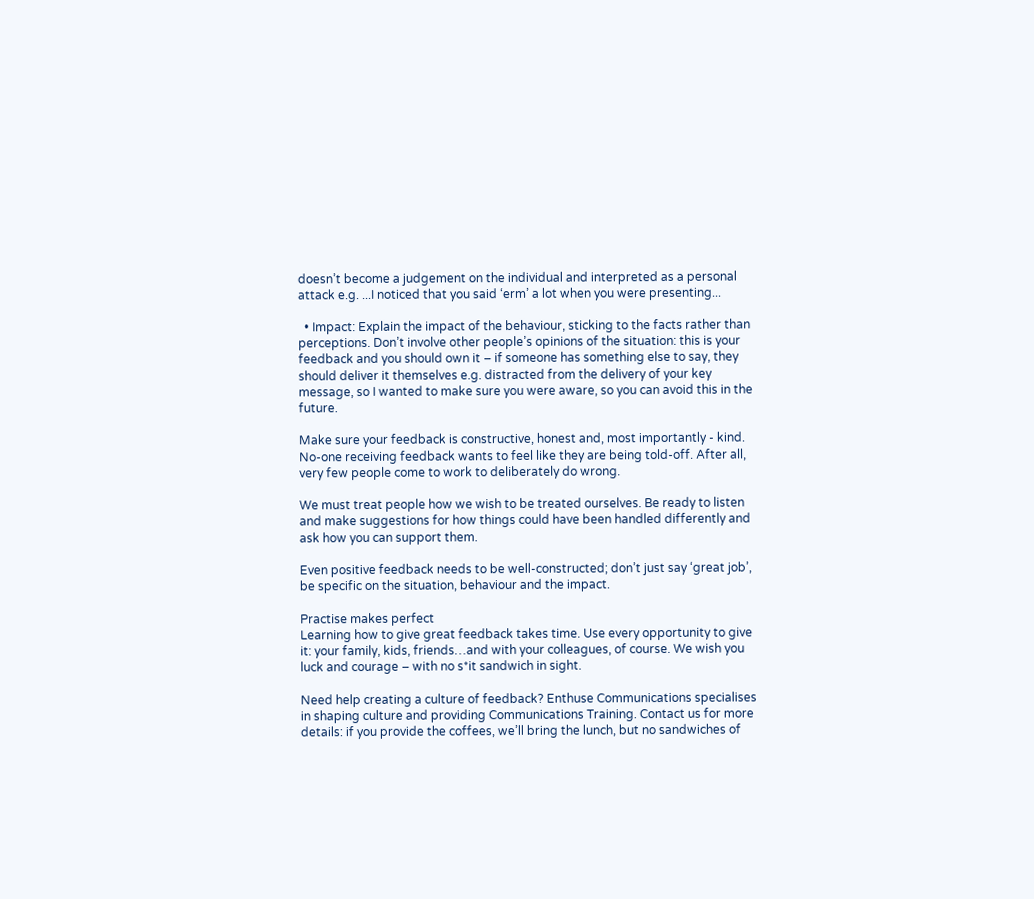doesn’t become a judgement on the individual and interpreted as a personal attack e.g. ...I noticed that you said ‘erm’ a lot when you were presenting...

  • Impact: Explain the impact of the behaviour, sticking to the facts rather than perceptions. Don’t involve other people’s opinions of the situation: this is your feedback and you should own it – if someone has something else to say, they should deliver it themselves e.g. distracted from the delivery of your key message, so I wanted to make sure you were aware, so you can avoid this in the future.

Make sure your feedback is constructive, honest and, most importantly - kind. No-one receiving feedback wants to feel like they are being told-off. After all, very few people come to work to deliberately do wrong.

We must treat people how we wish to be treated ourselves. Be ready to listen and make suggestions for how things could have been handled differently and ask how you can support them.

Even positive feedback needs to be well-constructed; don’t just say ‘great job’, be specific on the situation, behaviour and the impact.

Practise makes perfect
Learning how to give great feedback takes time. Use every opportunity to give it: your family, kids, friends…and with your colleagues, of course. We wish you luck and courage – with no s*it sandwich in sight.

Need help creating a culture of feedback? Enthuse Communications specialises in shaping culture and providing Communications Training. Contact us for more details: if you provide the coffees, we’ll bring the lunch, but no sandwiches of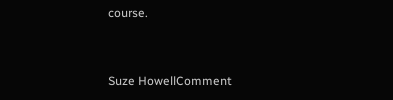course.


Suze HowellComment